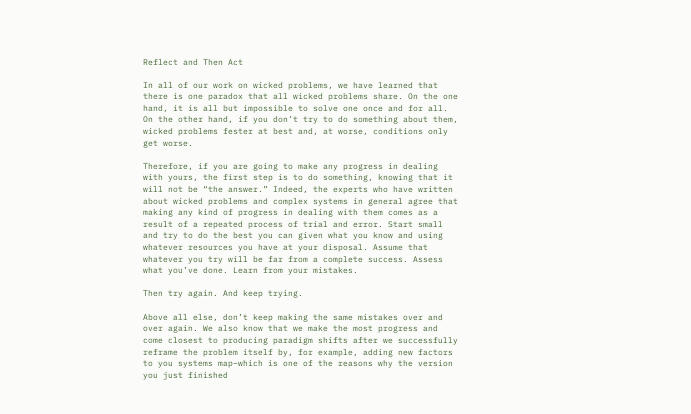Reflect and Then Act

In all of our work on wicked problems, we have learned that there is one paradox that all wicked problems share. On the one hand, it is all but impossible to solve one once and for all. On the other hand, if you don’t try to do something about them, wicked problems fester at best and, at worse, conditions only get worse.

Therefore, if you are going to make any progress in dealing with yours, the first step is to do something, knowing that it will not be “the answer.” Indeed, the experts who have written about wicked problems and complex systems in general agree that making any kind of progress in dealing with them comes as a result of a repeated process of trial and error. Start small and try to do the best you can given what you know and using whatever resources you have at your disposal. Assume that whatever you try will be far from a complete success. Assess what you’ve done. Learn from your mistakes.

Then try again. And keep trying.

Above all else, don’t keep making the same mistakes over and over again. We also know that we make the most progress and come closest to producing paradigm shifts after we successfully reframe the problem itself by, for example, adding new factors to you systems map–which is one of the reasons why the version you just finished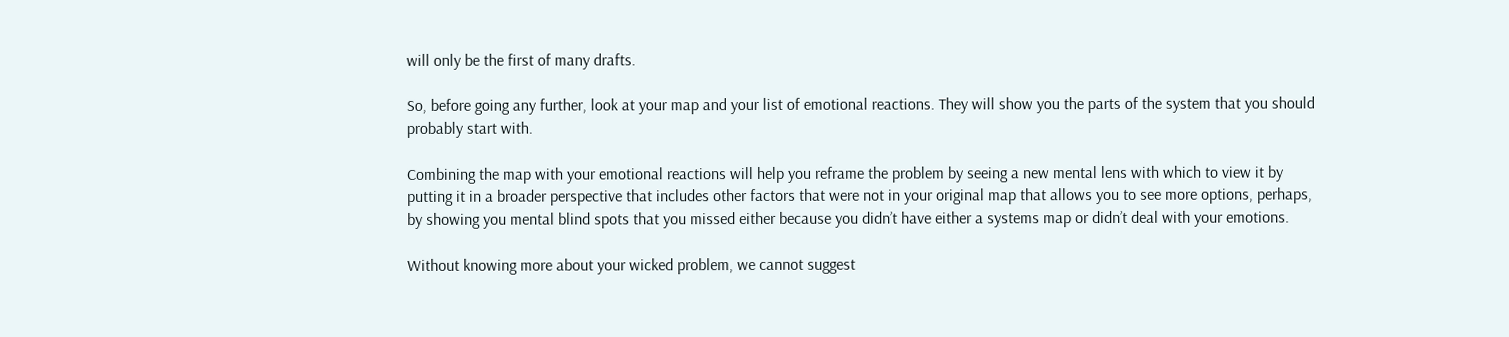will only be the first of many drafts.

So, before going any further, look at your map and your list of emotional reactions. They will show you the parts of the system that you should probably start with.

Combining the map with your emotional reactions will help you reframe the problem by seeing a new mental lens with which to view it by putting it in a broader perspective that includes other factors that were not in your original map that allows you to see more options, perhaps, by showing you mental blind spots that you missed either because you didn’t have either a systems map or didn’t deal with your emotions.

Without knowing more about your wicked problem, we cannot suggest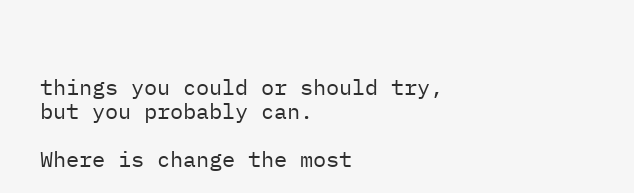things you could or should try, but you probably can.

Where is change the most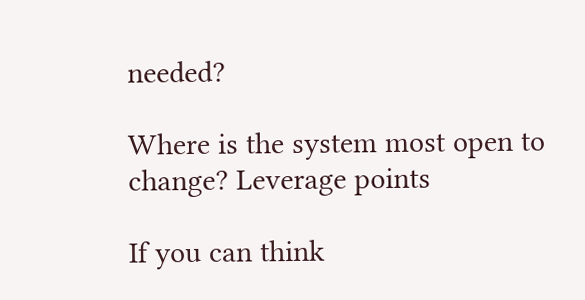needed?

Where is the system most open to change? Leverage points

If you can think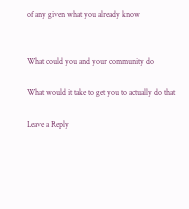of any given what you already know


What could you and your community do

What would it take to get you to actually do that

Leave a Reply